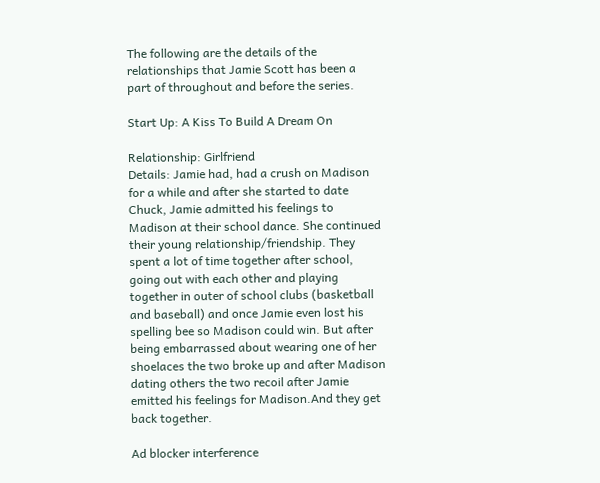The following are the details of the relationships that Jamie Scott has been a part of throughout and before the series.

Start Up: A Kiss To Build A Dream On

Relationship: Girlfriend
Details: Jamie had, had a crush on Madison for a while and after she started to date Chuck, Jamie admitted his feelings to Madison at their school dance. She continued their young relationship/friendship. They spent a lot of time together after school, going out with each other and playing together in outer of school clubs (basketball and baseball) and once Jamie even lost his spelling bee so Madison could win. But after being embarrassed about wearing one of her shoelaces the two broke up and after Madison dating others the two recoil after Jamie emitted his feelings for Madison.And they get back together.

Ad blocker interference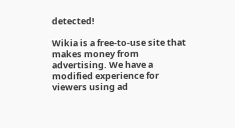detected!

Wikia is a free-to-use site that makes money from advertising. We have a modified experience for viewers using ad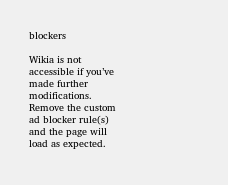blockers

Wikia is not accessible if you’ve made further modifications. Remove the custom ad blocker rule(s) and the page will load as expected.